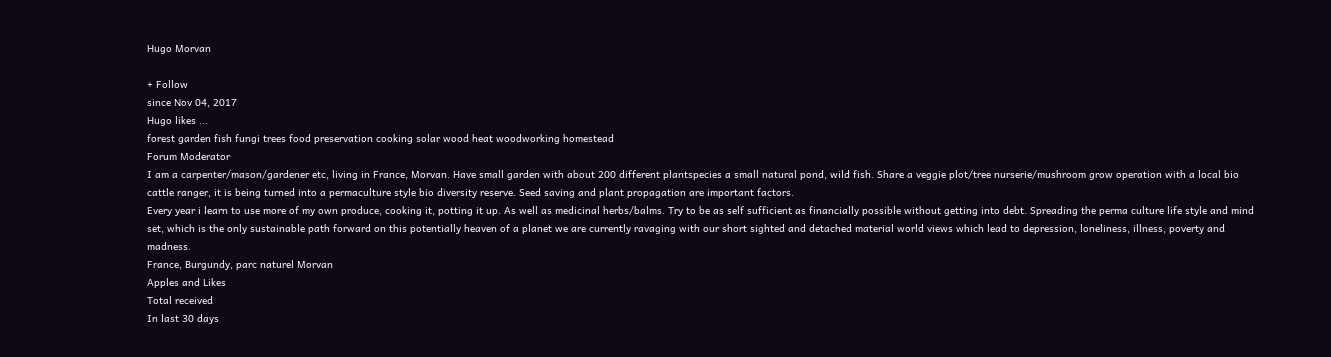Hugo Morvan

+ Follow
since Nov 04, 2017
Hugo likes ...
forest garden fish fungi trees food preservation cooking solar wood heat woodworking homestead
Forum Moderator
I am a carpenter/mason/gardener etc, living in France, Morvan. Have small garden with about 200 different plantspecies a small natural pond, wild fish. Share a veggie plot/tree nurserie/mushroom grow operation with a local bio cattle ranger, it is being turned into a permaculture style bio diversity reserve. Seed saving and plant propagation are important factors.
Every year i learn to use more of my own produce, cooking it, potting it up. As well as medicinal herbs/balms. Try to be as self sufficient as financially possible without getting into debt. Spreading the perma culture life style and mind set, which is the only sustainable path forward on this potentially heaven of a planet we are currently ravaging with our short sighted and detached material world views which lead to depression, loneliness, illness, poverty and madness.
France, Burgundy, parc naturel Morvan
Apples and Likes
Total received
In last 30 days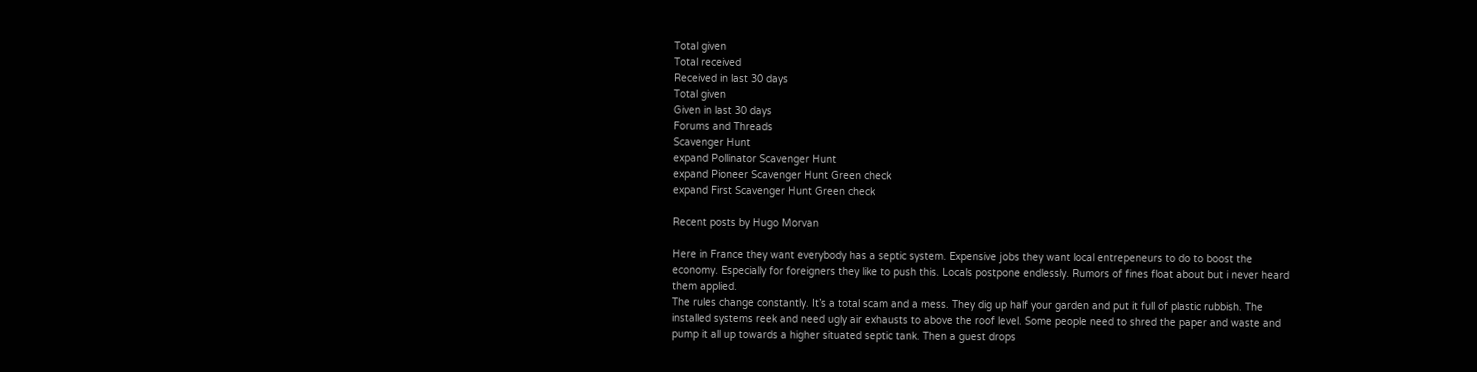Total given
Total received
Received in last 30 days
Total given
Given in last 30 days
Forums and Threads
Scavenger Hunt
expand Pollinator Scavenger Hunt
expand Pioneer Scavenger Hunt Green check
expand First Scavenger Hunt Green check

Recent posts by Hugo Morvan

Here in France they want everybody has a septic system. Expensive jobs they want local entrepeneurs to do to boost the economy. Especially for foreigners they like to push this. Locals postpone endlessly. Rumors of fines float about but i never heard them applied.
The rules change constantly. It’s a total scam and a mess. They dig up half your garden and put it full of plastic rubbish. The installed systems reek and need ugly air exhausts to above the roof level. Some people need to shred the paper and waste and pump it all up towards a higher situated septic tank. Then a guest drops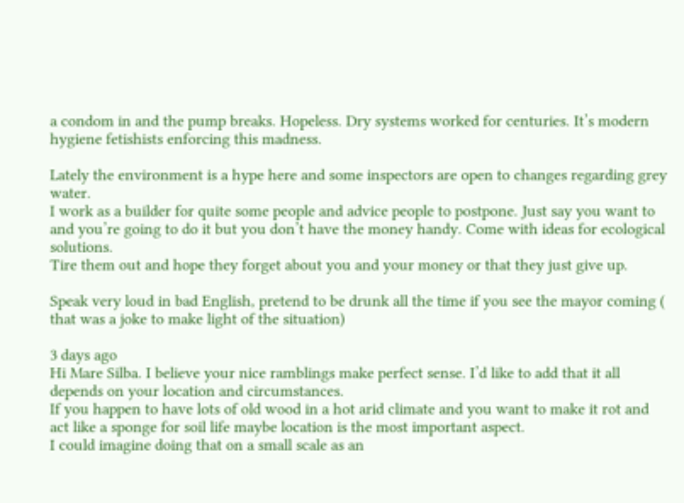a condom in and the pump breaks. Hopeless. Dry systems worked for centuries. It’s modern hygiene fetishists enforcing this madness.

Lately the environment is a hype here and some inspectors are open to changes regarding grey water.
I work as a builder for quite some people and advice people to postpone. Just say you want to and you’re going to do it but you don’t have the money handy. Come with ideas for ecological solutions.
Tire them out and hope they forget about you and your money or that they just give up.

Speak very loud in bad English, pretend to be drunk all the time if you see the mayor coming ( that was a joke to make light of the situation)

3 days ago
Hi Mare Silba. I believe your nice ramblings make perfect sense. I’d like to add that it all depends on your location and circumstances.
If you happen to have lots of old wood in a hot arid climate and you want to make it rot and act like a sponge for soil life maybe location is the most important aspect.
I could imagine doing that on a small scale as an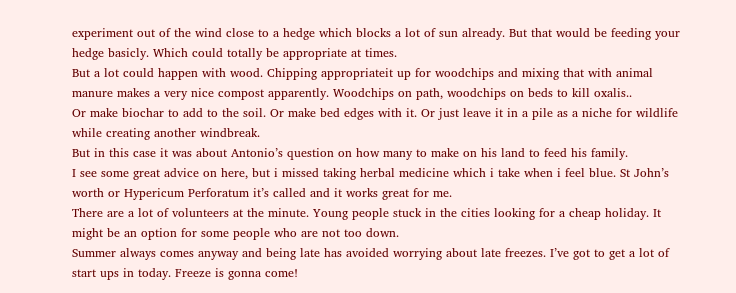experiment out of the wind close to a hedge which blocks a lot of sun already. But that would be feeding your hedge basicly. Which could totally be appropriate at times.
But a lot could happen with wood. Chipping appropriateit up for woodchips and mixing that with animal manure makes a very nice compost apparently. Woodchips on path, woodchips on beds to kill oxalis..
Or make biochar to add to the soil. Or make bed edges with it. Or just leave it in a pile as a niche for wildlife while creating another windbreak.
But in this case it was about Antonio’s question on how many to make on his land to feed his family.
I see some great advice on here, but i missed taking herbal medicine which i take when i feel blue. St John’s worth or Hypericum Perforatum it’s called and it works great for me.
There are a lot of volunteers at the minute. Young people stuck in the cities looking for a cheap holiday. It might be an option for some people who are not too down.
Summer always comes anyway and being late has avoided worrying about late freezes. I’ve got to get a lot of start ups in today. Freeze is gonna come!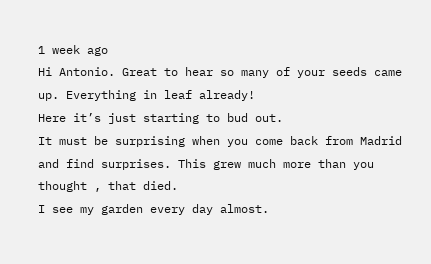1 week ago
Hi Antonio. Great to hear so many of your seeds came up. Everything in leaf already!
Here it’s just starting to bud out.
It must be surprising when you come back from Madrid and find surprises. This grew much more than you thought , that died.
I see my garden every day almost.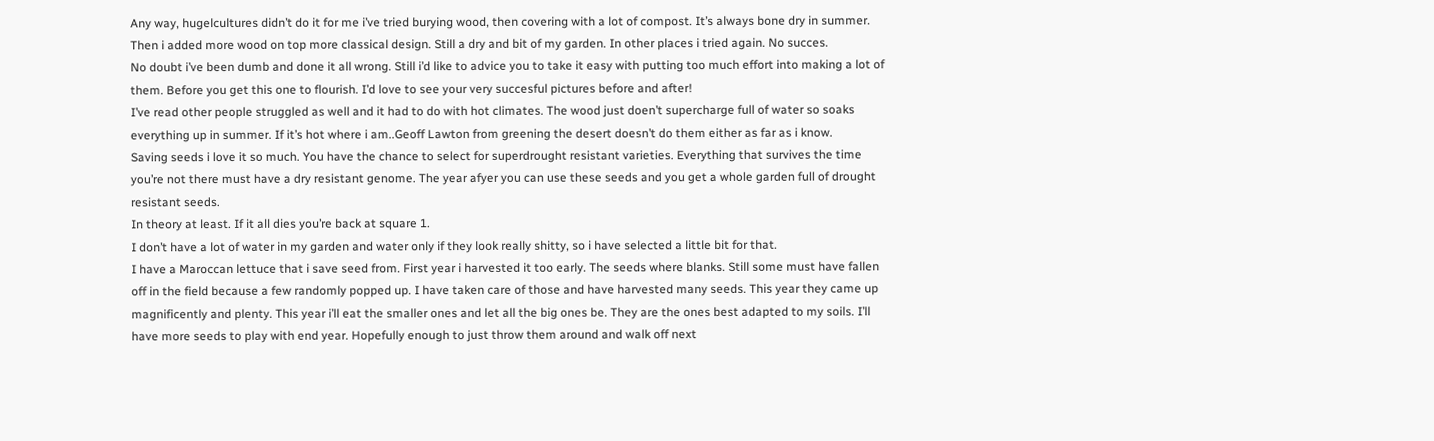Any way, hugelcultures didn’t do it for me i’ve tried burying wood, then covering with a lot of compost. It’s always bone dry in summer. Then i added more wood on top more classical design. Still a dry and bit of my garden. In other places i tried again. No succes.
No doubt i’ve been dumb and done it all wrong. Still i’d like to advice you to take it easy with putting too much effort into making a lot of them. Before you get this one to flourish. I’d love to see your very succesful pictures before and after!
I’ve read other people struggled as well and it had to do with hot climates. The wood just doen’t supercharge full of water so soaks everything up in summer. If it’s hot where i am..Geoff Lawton from greening the desert doesn’t do them either as far as i know.
Saving seeds i love it so much. You have the chance to select for superdrought resistant varieties. Everything that survives the time you’re not there must have a dry resistant genome. The year afyer you can use these seeds and you get a whole garden full of drought resistant seeds.
In theory at least. If it all dies you’re back at square 1.
I don’t have a lot of water in my garden and water only if they look really shitty, so i have selected a little bit for that.
I have a Maroccan lettuce that i save seed from. First year i harvested it too early. The seeds where blanks. Still some must have fallen off in the field because a few randomly popped up. I have taken care of those and have harvested many seeds. This year they came up magnificently and plenty. This year i’ll eat the smaller ones and let all the big ones be. They are the ones best adapted to my soils. I’ll have more seeds to play with end year. Hopefully enough to just throw them around and walk off next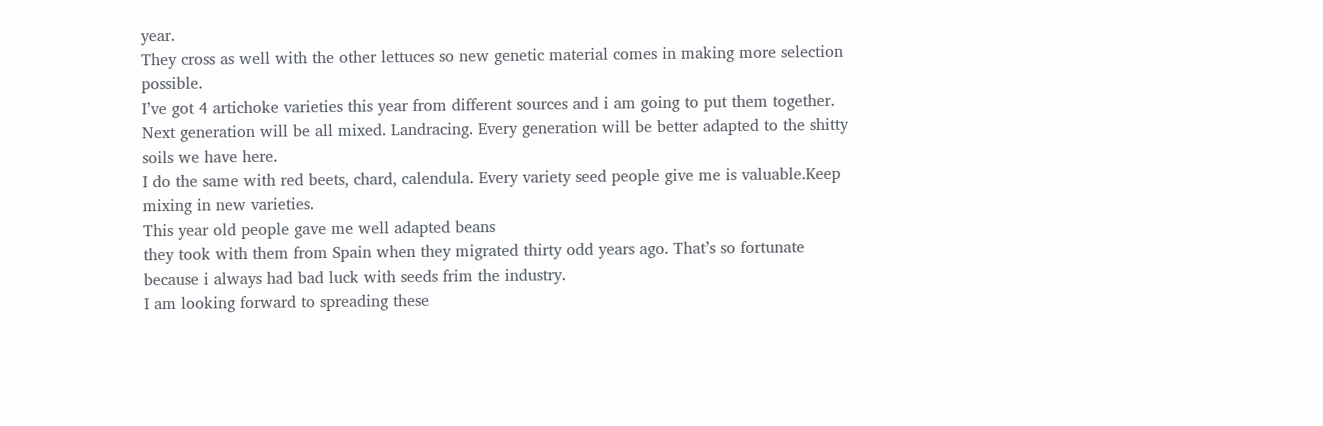year.
They cross as well with the other lettuces so new genetic material comes in making more selection possible.
I’ve got 4 artichoke varieties this year from different sources and i am going to put them together. Next generation will be all mixed. Landracing. Every generation will be better adapted to the shitty soils we have here.
I do the same with red beets, chard, calendula. Every variety seed people give me is valuable.Keep mixing in new varieties.
This year old people gave me well adapted beans
they took with them from Spain when they migrated thirty odd years ago. That’s so fortunate because i always had bad luck with seeds frim the industry.
I am looking forward to spreading these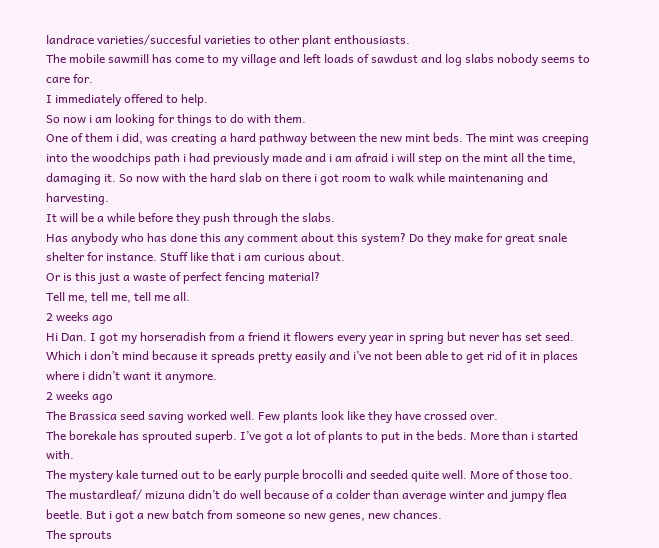landrace varieties/succesful varieties to other plant enthousiasts.
The mobile sawmill has come to my village and left loads of sawdust and log slabs nobody seems to care for.
I immediately offered to help.
So now i am looking for things to do with them.
One of them i did, was creating a hard pathway between the new mint beds. The mint was creeping into the woodchips path i had previously made and i am afraid i will step on the mint all the time, damaging it. So now with the hard slab on there i got room to walk while maintenaning and harvesting.
It will be a while before they push through the slabs.
Has anybody who has done this any comment about this system? Do they make for great snale shelter for instance. Stuff like that i am curious about.
Or is this just a waste of perfect fencing material?
Tell me, tell me, tell me all.
2 weeks ago
Hi Dan. I got my horseradish from a friend it flowers every year in spring but never has set seed. Which i don’t mind because it spreads pretty easily and i’ve not been able to get rid of it in places where i didn’t want it anymore.
2 weeks ago
The Brassica seed saving worked well. Few plants look like they have crossed over.
The borekale has sprouted superb. I’ve got a lot of plants to put in the beds. More than i started with.
The mystery kale turned out to be early purple brocolli and seeded quite well. More of those too.
The mustardleaf/ mizuna didn’t do well because of a colder than average winter and jumpy flea beetle. But i got a new batch from someone so new genes, new chances.
The sprouts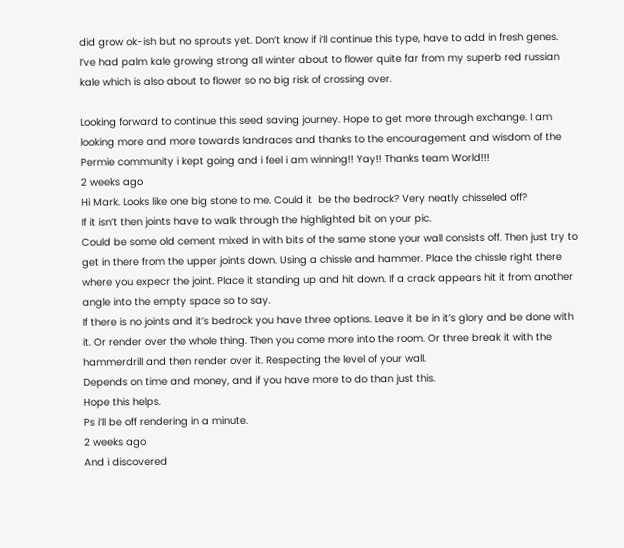did grow ok-ish but no sprouts yet. Don’t know if i’ll continue this type, have to add in fresh genes.
I’ve had palm kale growing strong all winter about to flower quite far from my superb red russian kale which is also about to flower so no big risk of crossing over.

Looking forward to continue this seed saving journey. Hope to get more through exchange. I am looking more and more towards landraces and thanks to the encouragement and wisdom of the Permie community i kept going and i feel i am winning!! Yay!! Thanks team World!!!
2 weeks ago
Hi Mark. Looks like one big stone to me. Could it  be the bedrock? Very neatly chisseled off?
If it isn’t then joints have to walk through the highlighted bit on your pic.
Could be some old cement mixed in with bits of the same stone your wall consists off. Then just try to get in there from the upper joints down. Using a chissle and hammer. Place the chissle right there where you expecr the joint. Place it standing up and hit down. If a crack appears hit it from another angle into the empty space so to say.
If there is no joints and it’s bedrock you have three options. Leave it be in it’s glory and be done with it. Or render over the whole thing. Then you come more into the room. Or three break it with the hammerdrill and then render over it. Respecting the level of your wall.
Depends on time and money, and if you have more to do than just this.
Hope this helps.
Ps i’ll be off rendering in a minute.
2 weeks ago
And i discovered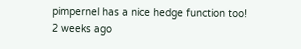pimpernel has a nice hedge function too!
2 weeks ago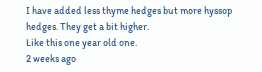I have added less thyme hedges but more hyssop hedges. They get a bit higher.
Like this one year old one.
2 weeks ago